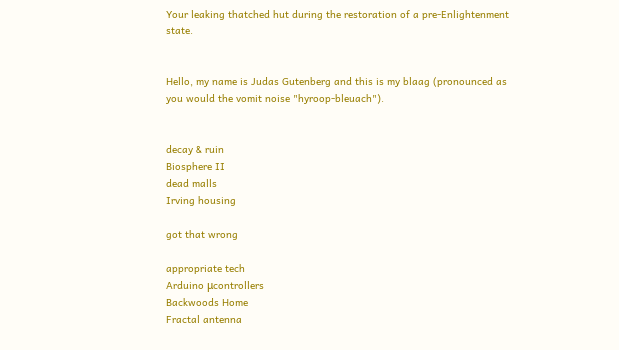Your leaking thatched hut during the restoration of a pre-Enlightenment state.


Hello, my name is Judas Gutenberg and this is my blaag (pronounced as you would the vomit noise "hyroop-bleuach").


decay & ruin
Biosphere II
dead malls
Irving housing

got that wrong

appropriate tech
Arduino μcontrollers
Backwoods Home
Fractal antenna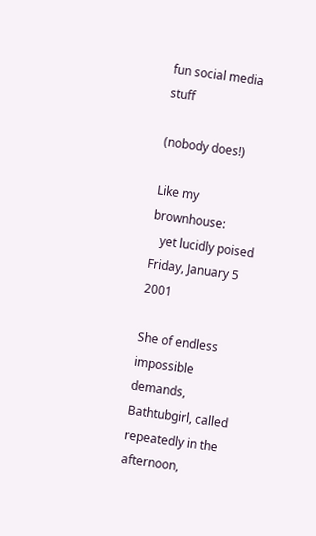fun social media stuff

(nobody does!)

Like my brownhouse:
   yet lucidly poised
Friday, January 5 2001

She of endless impossible demands, Bathtubgirl, called repeatedly in the afternoon,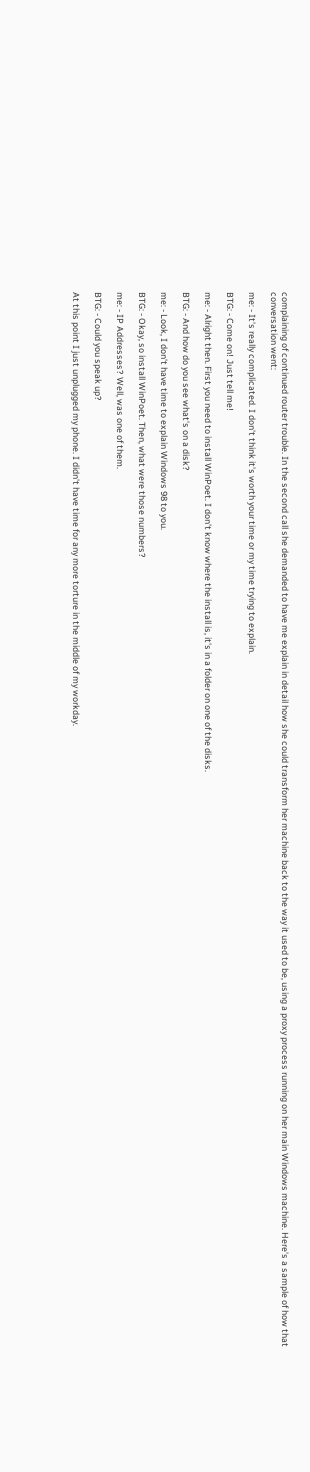complaining of continued router trouble. In the second call she demanded to have me explain in detail how she could transform her machine back to the way it used to be, using a proxy process running on her main Windows machine. Here's a sample of how that conversation went:

me: - It's really complicated. I don't think it's worth your time or my time trying to explain.

BTG: - Come on! Just tell me!

me: - Alright then. First you need to install WinPoet. I don't know where the install is, it's in a folder on one of the disks.

BTG: - And how do you see what's on a disk?

me: - Look, I don't have time to explain Windows 98 to you.

BTG: - Okay, so install WinPoet. Then, what were those numbers?

me: - IP Addresses? Well, was one of them.

BTG: - Could you speak up?

At this point I just unplugged my phone. I didn't have time for any more torture in the middle of my workday.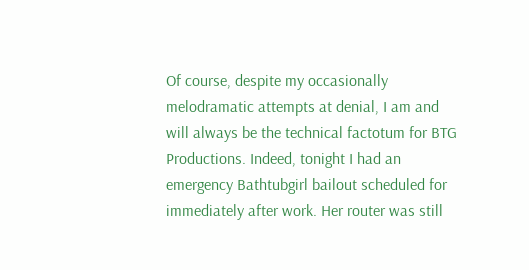Of course, despite my occasionally melodramatic attempts at denial, I am and will always be the technical factotum for BTG Productions. Indeed, tonight I had an emergency Bathtubgirl bailout scheduled for immediately after work. Her router was still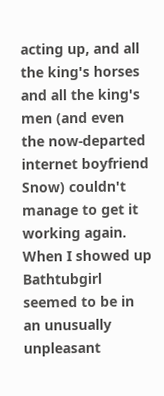acting up, and all the king's horses and all the king's men (and even the now-departed internet boyfriend Snow) couldn't manage to get it working again.
When I showed up Bathtubgirl seemed to be in an unusually unpleasant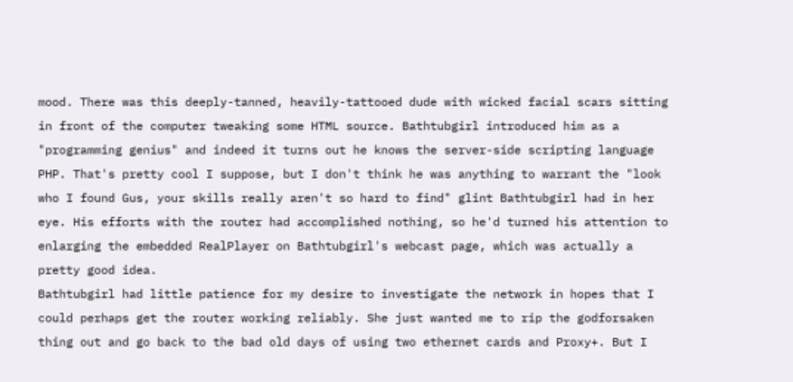mood. There was this deeply-tanned, heavily-tattooed dude with wicked facial scars sitting in front of the computer tweaking some HTML source. Bathtubgirl introduced him as a "programming genius" and indeed it turns out he knows the server-side scripting language PHP. That's pretty cool I suppose, but I don't think he was anything to warrant the "look who I found Gus, your skills really aren't so hard to find" glint Bathtubgirl had in her eye. His efforts with the router had accomplished nothing, so he'd turned his attention to enlarging the embedded RealPlayer on Bathtubgirl's webcast page, which was actually a pretty good idea.
Bathtubgirl had little patience for my desire to investigate the network in hopes that I could perhaps get the router working reliably. She just wanted me to rip the godforsaken thing out and go back to the bad old days of using two ethernet cards and Proxy+. But I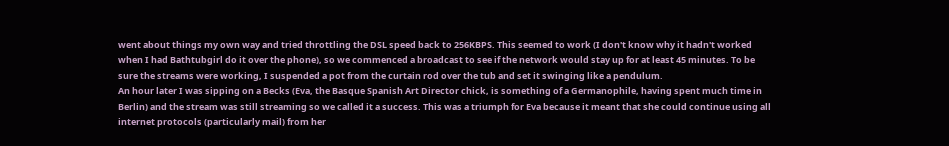went about things my own way and tried throttling the DSL speed back to 256KBPS. This seemed to work (I don't know why it hadn't worked when I had Bathtubgirl do it over the phone), so we commenced a broadcast to see if the network would stay up for at least 45 minutes. To be sure the streams were working, I suspended a pot from the curtain rod over the tub and set it swinging like a pendulum.
An hour later I was sipping on a Becks (Eva, the Basque Spanish Art Director chick, is something of a Germanophile, having spent much time in Berlin) and the stream was still streaming so we called it a success. This was a triumph for Eva because it meant that she could continue using all internet protocols (particularly mail) from her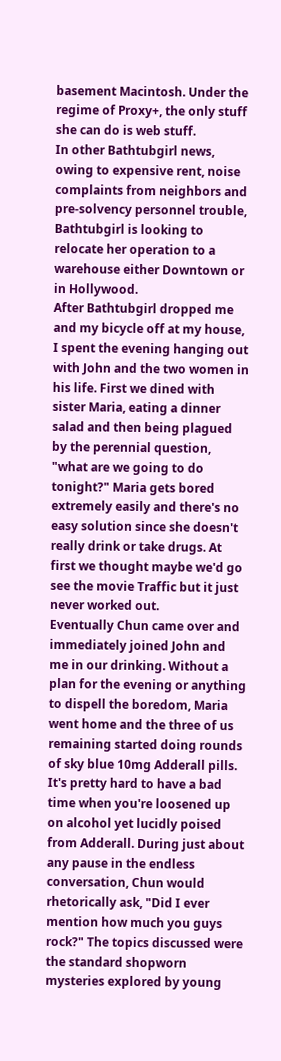basement Macintosh. Under the regime of Proxy+, the only stuff she can do is web stuff.
In other Bathtubgirl news, owing to expensive rent, noise complaints from neighbors and pre-solvency personnel trouble, Bathtubgirl is looking to relocate her operation to a warehouse either Downtown or in Hollywood.
After Bathtubgirl dropped me and my bicycle off at my house, I spent the evening hanging out with John and the two women in his life. First we dined with sister Maria, eating a dinner salad and then being plagued by the perennial question, "what are we going to do tonight?" Maria gets bored extremely easily and there's no easy solution since she doesn't really drink or take drugs. At first we thought maybe we'd go see the movie Traffic but it just never worked out.
Eventually Chun came over and immediately joined John and me in our drinking. Without a plan for the evening or anything to dispell the boredom, Maria went home and the three of us remaining started doing rounds of sky blue 10mg Adderall pills.
It's pretty hard to have a bad time when you're loosened up on alcohol yet lucidly poised from Adderall. During just about any pause in the endless conversation, Chun would rhetorically ask, "Did I ever mention how much you guys rock?" The topics discussed were the standard shopworn mysteries explored by young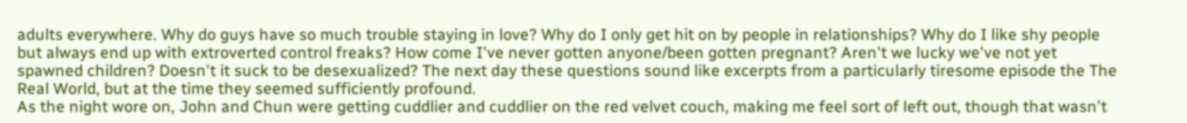adults everywhere. Why do guys have so much trouble staying in love? Why do I only get hit on by people in relationships? Why do I like shy people but always end up with extroverted control freaks? How come I've never gotten anyone/been gotten pregnant? Aren't we lucky we've not yet spawned children? Doesn't it suck to be desexualized? The next day these questions sound like excerpts from a particularly tiresome episode the The Real World, but at the time they seemed sufficiently profound.
As the night wore on, John and Chun were getting cuddlier and cuddlier on the red velvet couch, making me feel sort of left out, though that wasn't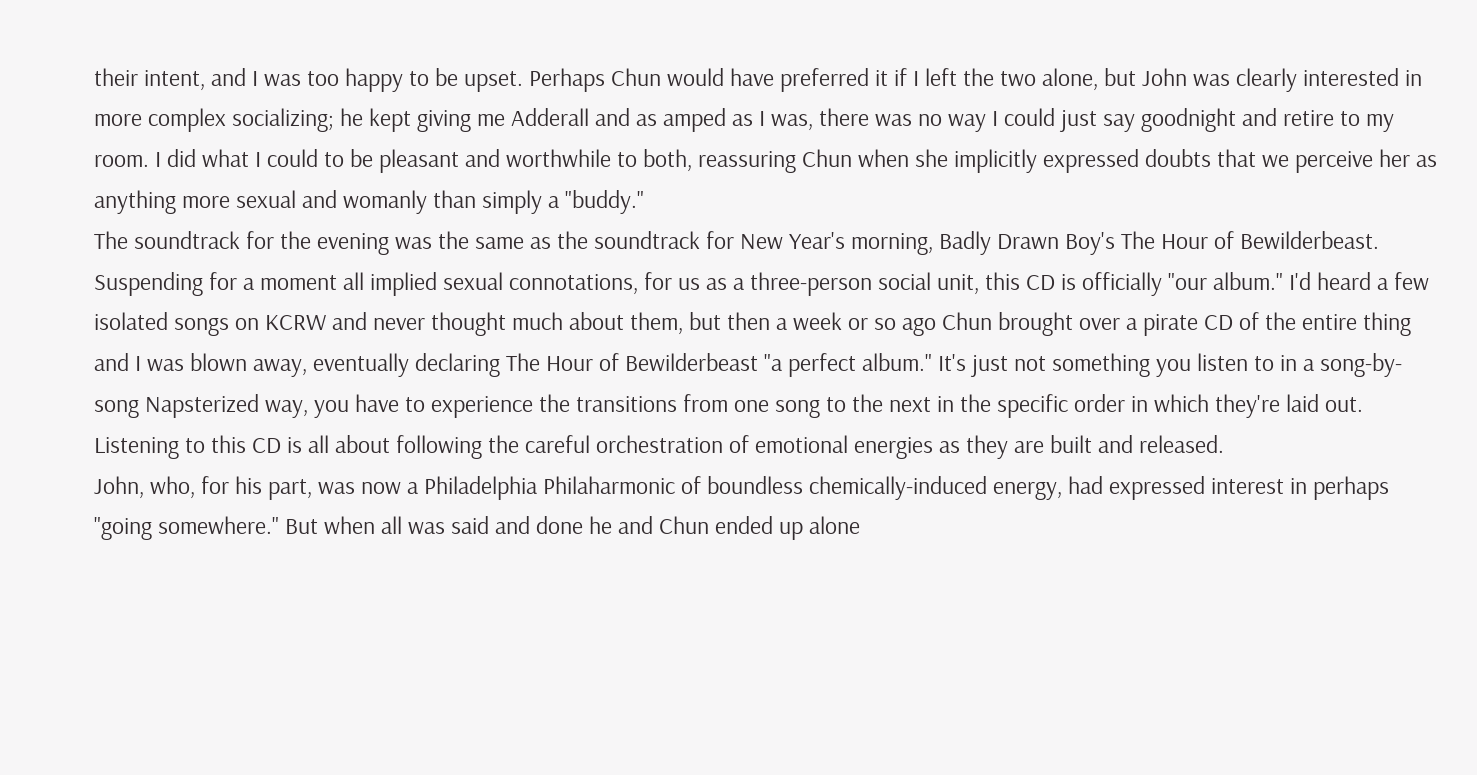their intent, and I was too happy to be upset. Perhaps Chun would have preferred it if I left the two alone, but John was clearly interested in more complex socializing; he kept giving me Adderall and as amped as I was, there was no way I could just say goodnight and retire to my room. I did what I could to be pleasant and worthwhile to both, reassuring Chun when she implicitly expressed doubts that we perceive her as anything more sexual and womanly than simply a "buddy."
The soundtrack for the evening was the same as the soundtrack for New Year's morning, Badly Drawn Boy's The Hour of Bewilderbeast. Suspending for a moment all implied sexual connotations, for us as a three-person social unit, this CD is officially "our album." I'd heard a few isolated songs on KCRW and never thought much about them, but then a week or so ago Chun brought over a pirate CD of the entire thing and I was blown away, eventually declaring The Hour of Bewilderbeast "a perfect album." It's just not something you listen to in a song-by-song Napsterized way, you have to experience the transitions from one song to the next in the specific order in which they're laid out. Listening to this CD is all about following the careful orchestration of emotional energies as they are built and released.
John, who, for his part, was now a Philadelphia Philaharmonic of boundless chemically-induced energy, had expressed interest in perhaps "going somewhere." But when all was said and done he and Chun ended up alone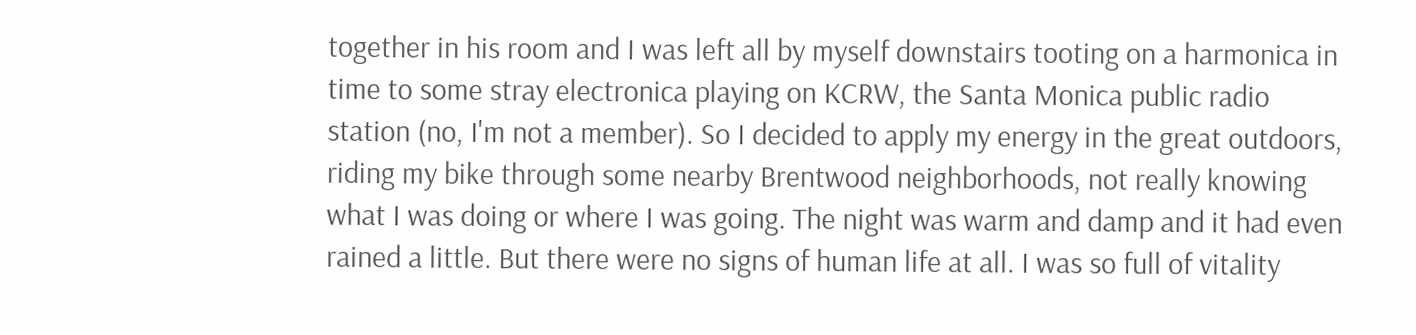together in his room and I was left all by myself downstairs tooting on a harmonica in time to some stray electronica playing on KCRW, the Santa Monica public radio station (no, I'm not a member). So I decided to apply my energy in the great outdoors, riding my bike through some nearby Brentwood neighborhoods, not really knowing what I was doing or where I was going. The night was warm and damp and it had even rained a little. But there were no signs of human life at all. I was so full of vitality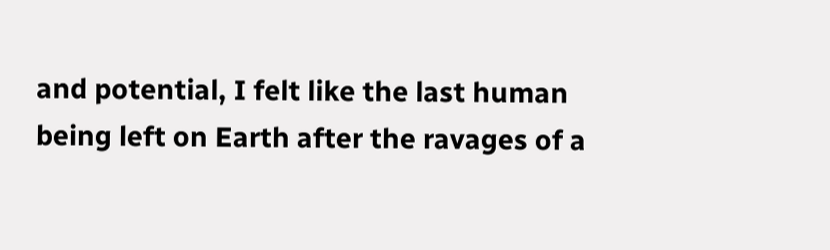and potential, I felt like the last human being left on Earth after the ravages of a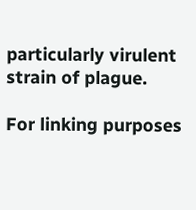particularly virulent strain of plague.

For linking purposes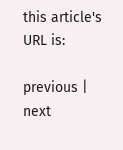this article's URL is:

previous | next